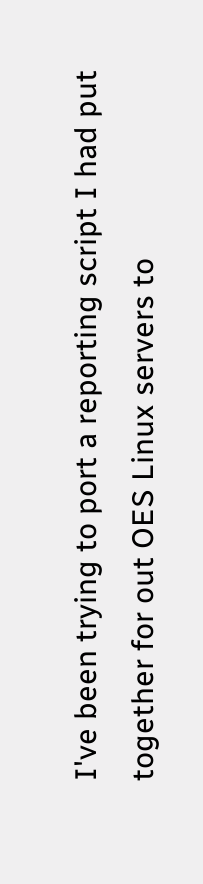I've been trying to port a reporting script I had put together for out OES Linux servers to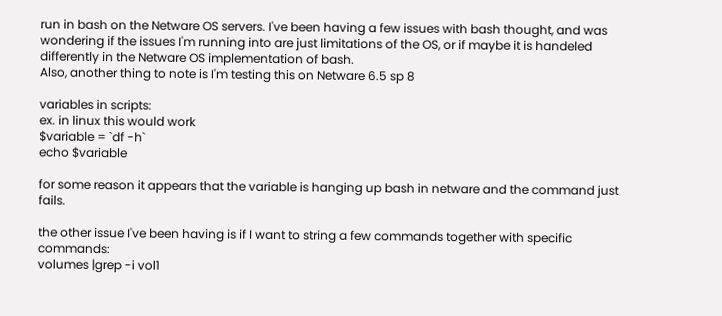run in bash on the Netware OS servers. I've been having a few issues with bash thought, and was wondering if the issues I'm running into are just limitations of the OS, or if maybe it is handeled differently in the Netware OS implementation of bash.
Also, another thing to note is I'm testing this on Netware 6.5 sp 8

variables in scripts:
ex. in linux this would work
$variable = `df -h`
echo $variable

for some reason it appears that the variable is hanging up bash in netware and the command just fails.

the other issue I've been having is if I want to string a few commands together with specific commands:
volumes |grep -i vol1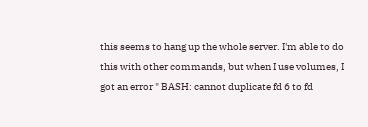this seems to hang up the whole server. I'm able to do this with other commands, but when I use volumes, I got an error " BASH: cannot duplicate fd 6 to fd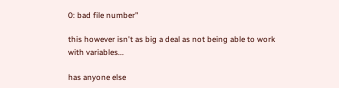0: bad file number"

this however isn't as big a deal as not being able to work with variables...

has anyone else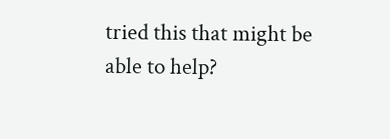tried this that might be able to help?